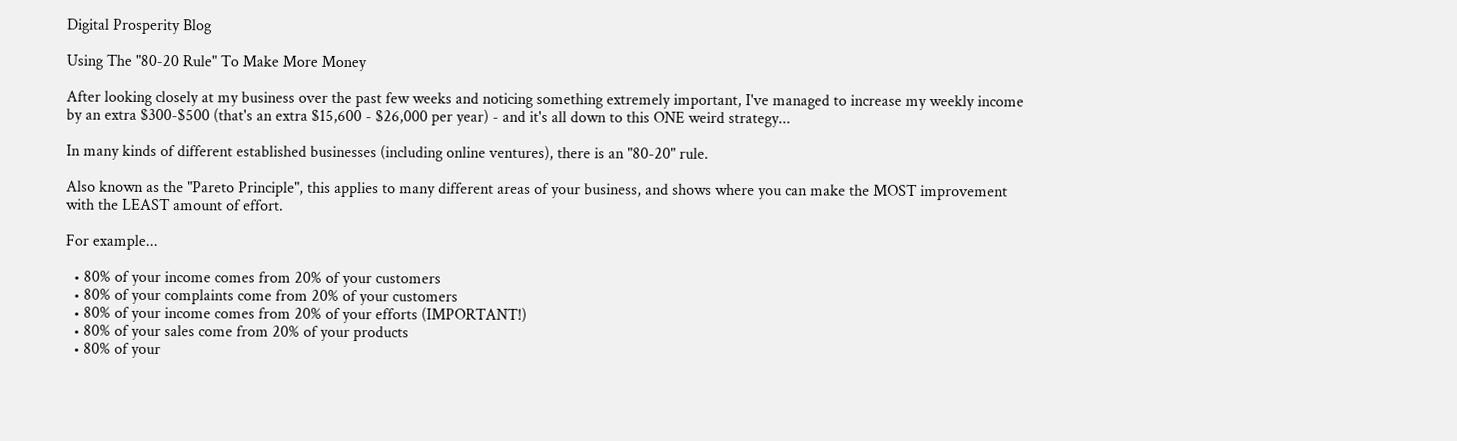Digital Prosperity Blog

Using The "80-20 Rule" To Make More Money

After looking closely at my business over the past few weeks and noticing something extremely important, I've managed to increase my weekly income by an extra $300-$500 (that's an extra $15,600 - $26,000 per year) - and it's all down to this ONE weird strategy...

In many kinds of different established businesses (including online ventures), there is an "80-20" rule.

Also known as the "Pareto Principle", this applies to many different areas of your business, and shows where you can make the MOST improvement with the LEAST amount of effort.

For example...

  • 80% of your income comes from 20% of your customers
  • 80% of your complaints come from 20% of your customers
  • 80% of your income comes from 20% of your efforts (IMPORTANT!)
  • 80% of your sales come from 20% of your products
  • 80% of your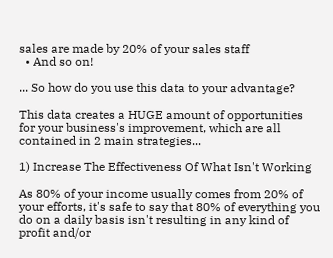sales are made by 20% of your sales staff
  • And so on!

... So how do you use this data to your advantage?

This data creates a HUGE amount of opportunities for your business's improvement, which are all contained in 2 main strategies...

1) Increase The Effectiveness Of What Isn't Working

As 80% of your income usually comes from 20% of your efforts, it's safe to say that 80% of everything you do on a daily basis isn't resulting in any kind of profit and/or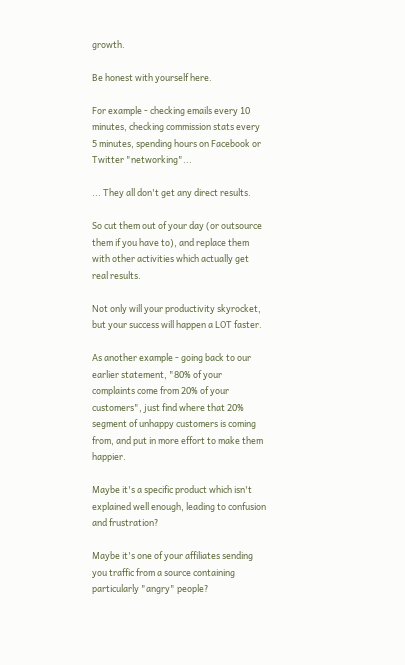growth.

Be honest with yourself here.

For example - checking emails every 10 minutes, checking commission stats every 5 minutes, spending hours on Facebook or Twitter "networking"...

... They all don't get any direct results.

So cut them out of your day (or outsource them if you have to), and replace them with other activities which actually get real results.

Not only will your productivity skyrocket, but your success will happen a LOT faster.

As another example - going back to our earlier statement, "80% of your complaints come from 20% of your customers", just find where that 20% segment of unhappy customers is coming from, and put in more effort to make them happier.

Maybe it's a specific product which isn't explained well enough, leading to confusion and frustration?

Maybe it's one of your affiliates sending you traffic from a source containing particularly "angry" people?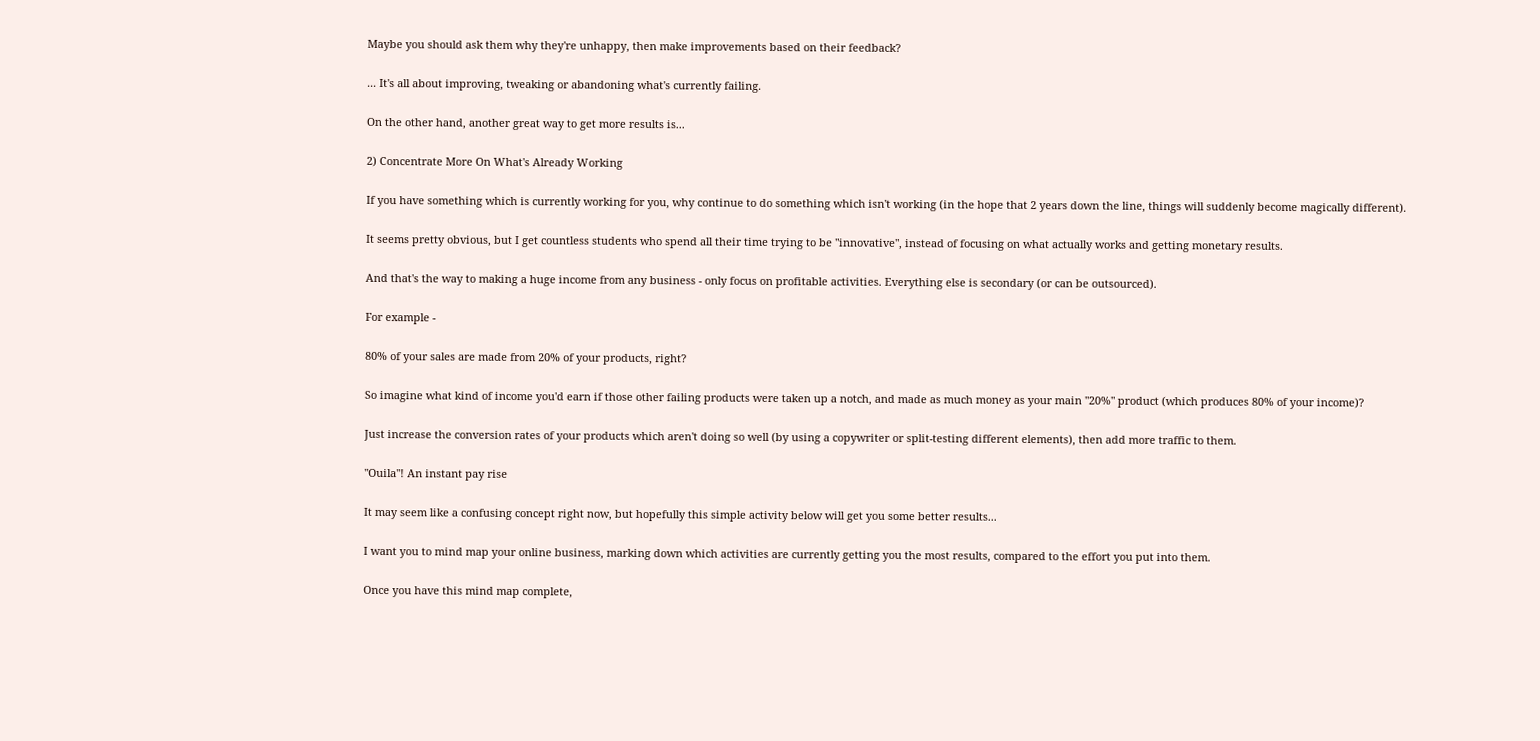Maybe you should ask them why they're unhappy, then make improvements based on their feedback?

... It's all about improving, tweaking or abandoning what's currently failing.

On the other hand, another great way to get more results is...

2) Concentrate More On What's Already Working

If you have something which is currently working for you, why continue to do something which isn't working (in the hope that 2 years down the line, things will suddenly become magically different).

It seems pretty obvious, but I get countless students who spend all their time trying to be "innovative", instead of focusing on what actually works and getting monetary results.

And that's the way to making a huge income from any business - only focus on profitable activities. Everything else is secondary (or can be outsourced).

For example -

80% of your sales are made from 20% of your products, right?

So imagine what kind of income you'd earn if those other failing products were taken up a notch, and made as much money as your main "20%" product (which produces 80% of your income)?

Just increase the conversion rates of your products which aren't doing so well (by using a copywriter or split-testing different elements), then add more traffic to them.

"Ouila"! An instant pay rise

It may seem like a confusing concept right now, but hopefully this simple activity below will get you some better results...

I want you to mind map your online business, marking down which activities are currently getting you the most results, compared to the effort you put into them.

Once you have this mind map complete,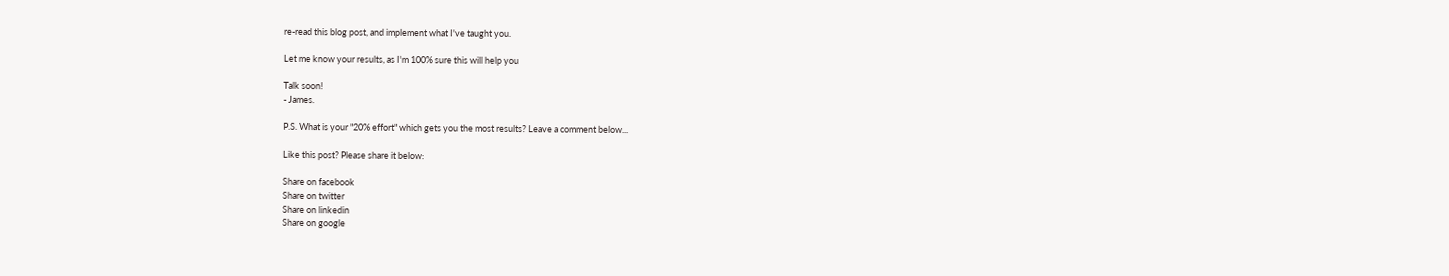re-read this blog post, and implement what I've taught you.

Let me know your results, as I'm 100% sure this will help you

Talk soon!
- James.

P.S. What is your "20% effort" which gets you the most results? Leave a comment below...

Like this post? Please share it below:

Share on facebook
Share on twitter
Share on linkedin
Share on google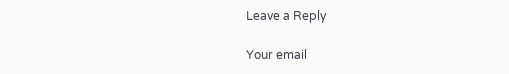Leave a Reply

Your email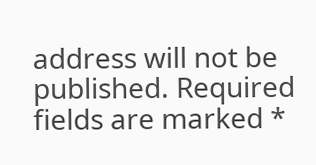address will not be published. Required fields are marked *